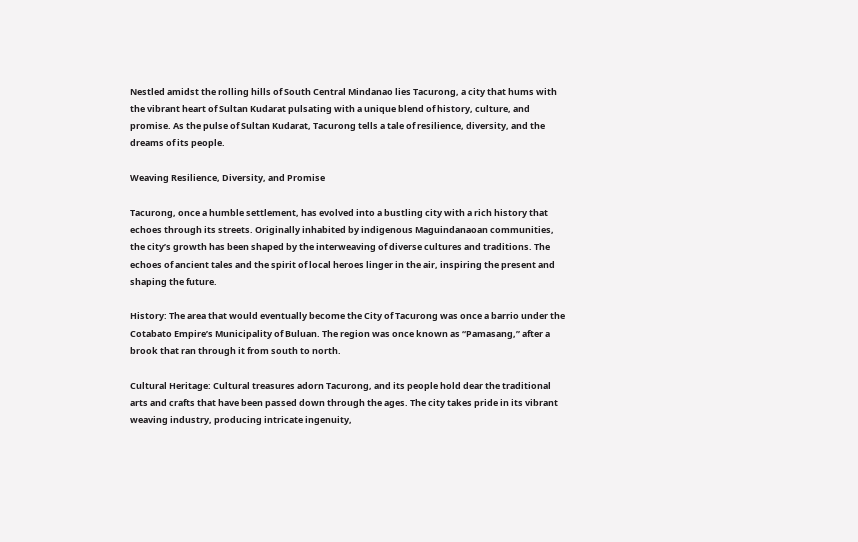Nestled amidst the rolling hills of South Central Mindanao lies Tacurong, a city that hums with the vibrant heart of Sultan Kudarat pulsating with a unique blend of history, culture, and promise. As the pulse of Sultan Kudarat, Tacurong tells a tale of resilience, diversity, and the dreams of its people.

Weaving Resilience, Diversity, and Promise

Tacurong, once a humble settlement, has evolved into a bustling city with a rich history that echoes through its streets. Originally inhabited by indigenous Maguindanaoan communities, the city’s growth has been shaped by the interweaving of diverse cultures and traditions. The echoes of ancient tales and the spirit of local heroes linger in the air, inspiring the present and shaping the future.

History: The area that would eventually become the City of Tacurong was once a barrio under the Cotabato Empire’s Municipality of Buluan. The region was once known as “Pamasang,” after a brook that ran through it from south to north.

Cultural Heritage: Cultural treasures adorn Tacurong, and its people hold dear the traditional arts and crafts that have been passed down through the ages. The city takes pride in its vibrant weaving industry, producing intricate ingenuity,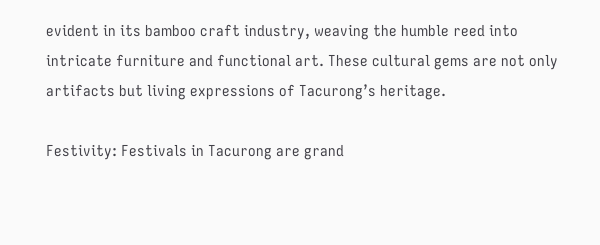evident in its bamboo craft industry, weaving the humble reed into intricate furniture and functional art. These cultural gems are not only artifacts but living expressions of Tacurong’s heritage.

Festivity: Festivals in Tacurong are grand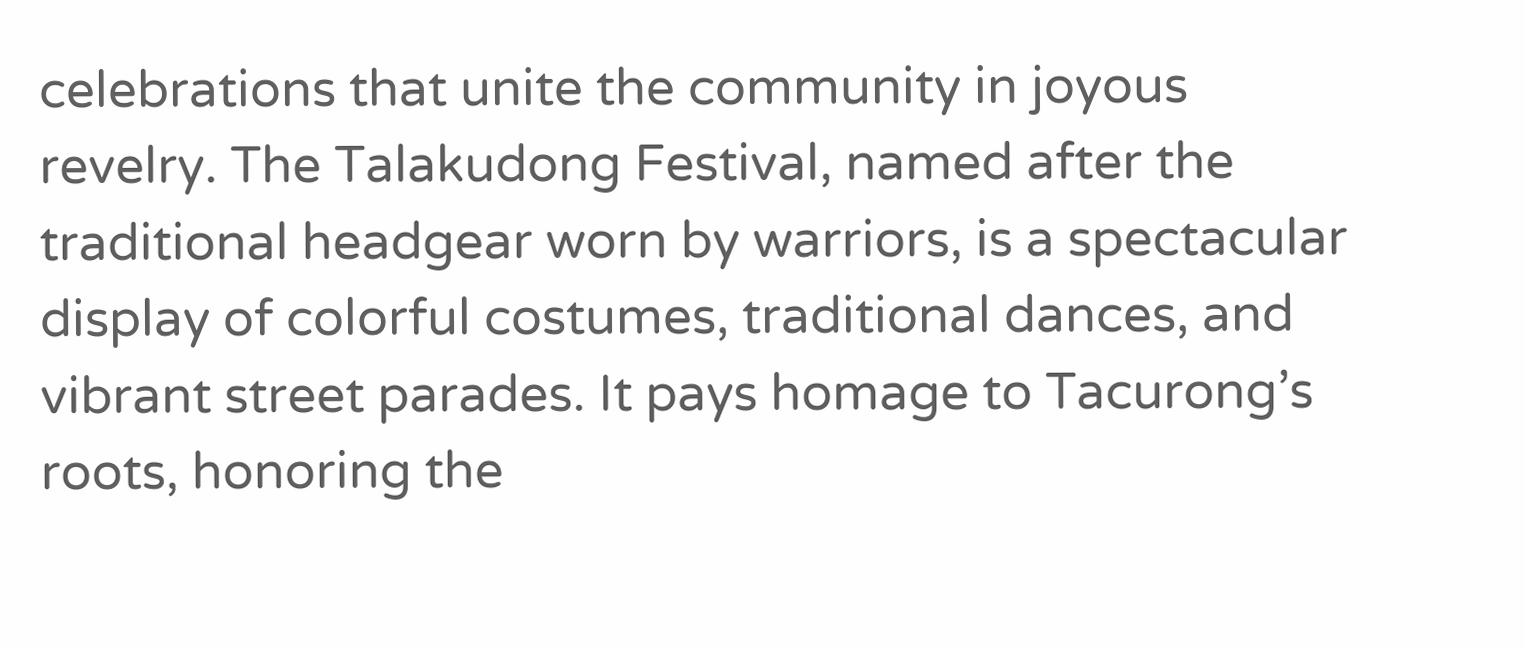celebrations that unite the community in joyous revelry. The Talakudong Festival, named after the traditional headgear worn by warriors, is a spectacular display of colorful costumes, traditional dances, and vibrant street parades. It pays homage to Tacurong’s roots, honoring the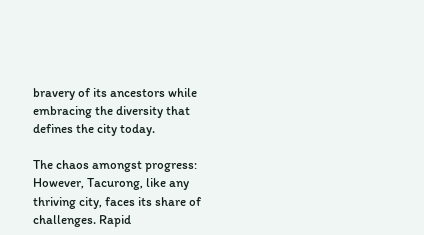bravery of its ancestors while embracing the diversity that defines the city today.

The chaos amongst progress: However, Tacurong, like any thriving city, faces its share of challenges. Rapid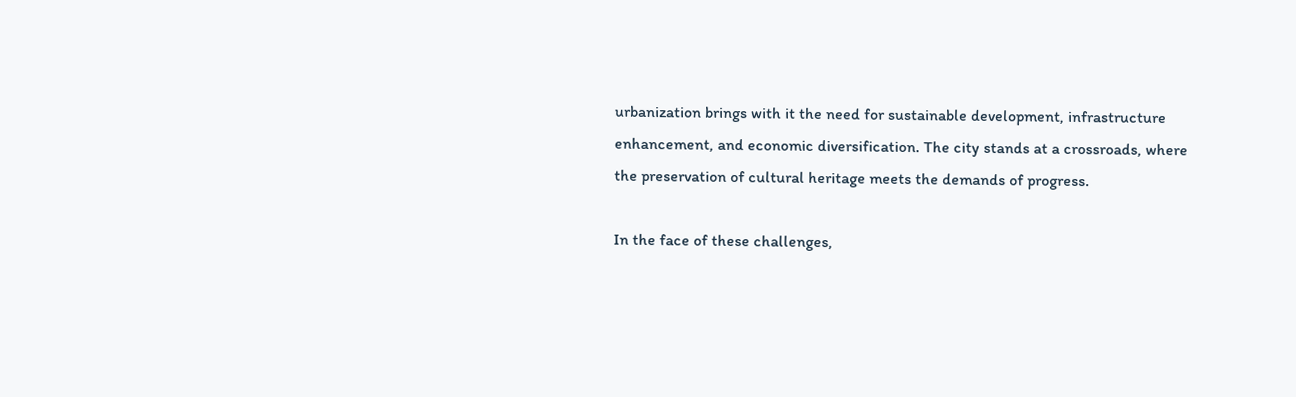urbanization brings with it the need for sustainable development, infrastructure enhancement, and economic diversification. The city stands at a crossroads, where the preservation of cultural heritage meets the demands of progress.

In the face of these challenges,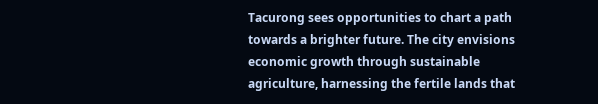Tacurong sees opportunities to chart a path towards a brighter future. The city envisions economic growth through sustainable agriculture, harnessing the fertile lands that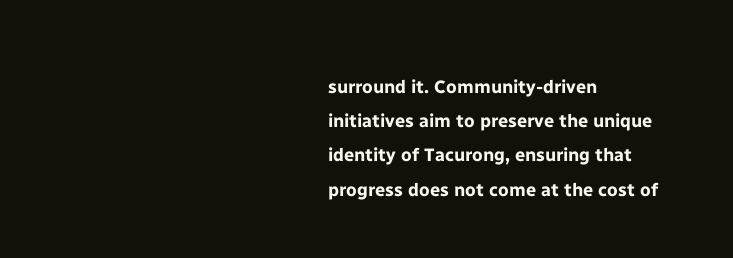surround it. Community-driven initiatives aim to preserve the unique identity of Tacurong, ensuring that progress does not come at the cost of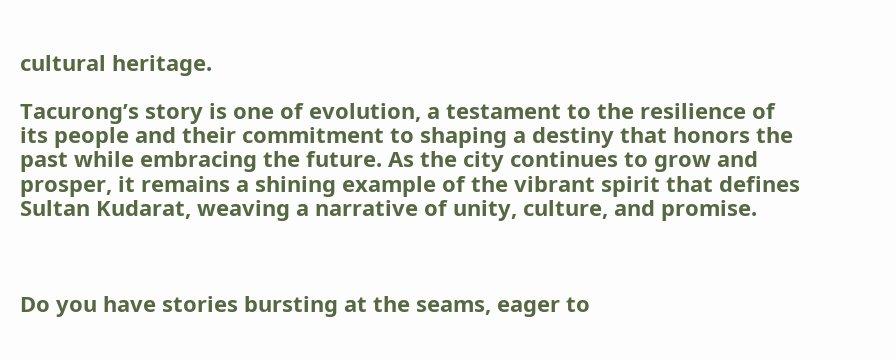cultural heritage.

Tacurong’s story is one of evolution, a testament to the resilience of its people and their commitment to shaping a destiny that honors the past while embracing the future. As the city continues to grow and prosper, it remains a shining example of the vibrant spirit that defines Sultan Kudarat, weaving a narrative of unity, culture, and promise.



Do you have stories bursting at the seams, eager to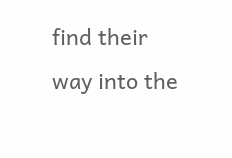find their way into the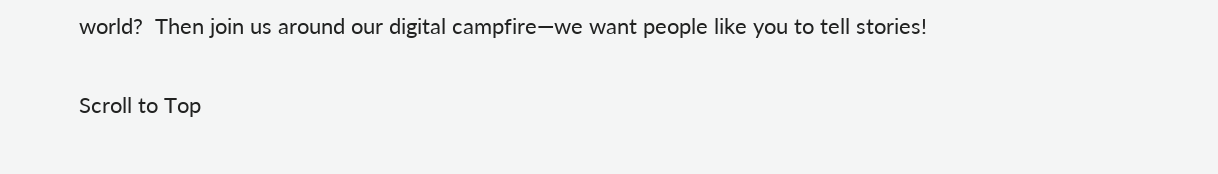world?  Then join us around our digital campfire—we want people like you to tell stories!

Scroll to Top